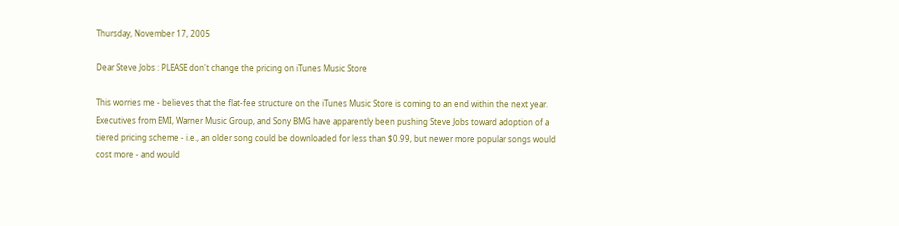Thursday, November 17, 2005

Dear Steve Jobs : PLEASE don't change the pricing on iTunes Music Store

This worries me - believes that the flat-fee structure on the iTunes Music Store is coming to an end within the next year. Executives from EMI, Warner Music Group, and Sony BMG have apparently been pushing Steve Jobs toward adoption of a tiered pricing scheme - i.e., an older song could be downloaded for less than $0.99, but newer more popular songs would cost more - and would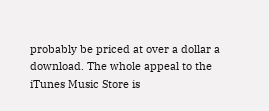probably be priced at over a dollar a download. The whole appeal to the iTunes Music Store is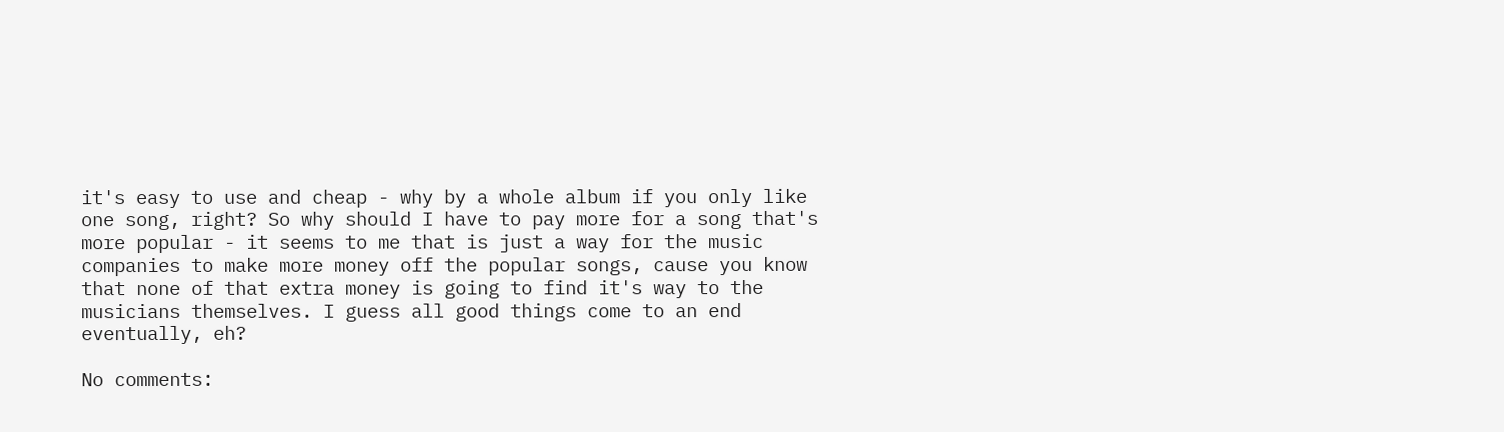it's easy to use and cheap - why by a whole album if you only like one song, right? So why should I have to pay more for a song that's more popular - it seems to me that is just a way for the music companies to make more money off the popular songs, cause you know that none of that extra money is going to find it's way to the musicians themselves. I guess all good things come to an end eventually, eh?

No comments: